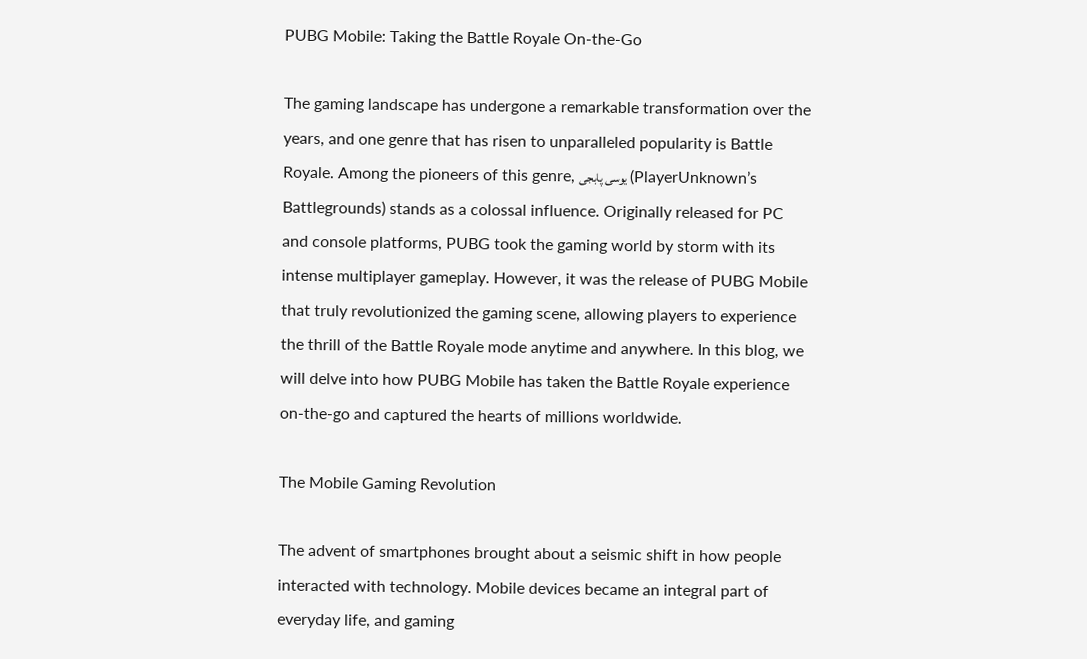PUBG Mobile: Taking the Battle Royale On-the-Go

The gaming landscape has undergone a remarkable transformation over the years, and one genre that has risen to unparalleled popularity is Battle Royale. Among the pioneers of this genre, یوسی پابجی (PlayerUnknown’s Battlegrounds) stands as a colossal influence. Originally released for PC and console platforms, PUBG took the gaming world by storm with its intense multiplayer gameplay. However, it was the release of PUBG Mobile that truly revolutionized the gaming scene, allowing players to experience the thrill of the Battle Royale mode anytime and anywhere. In this blog, we will delve into how PUBG Mobile has taken the Battle Royale experience on-the-go and captured the hearts of millions worldwide.

The Mobile Gaming Revolution

The advent of smartphones brought about a seismic shift in how people interacted with technology. Mobile devices became an integral part of everyday life, and gaming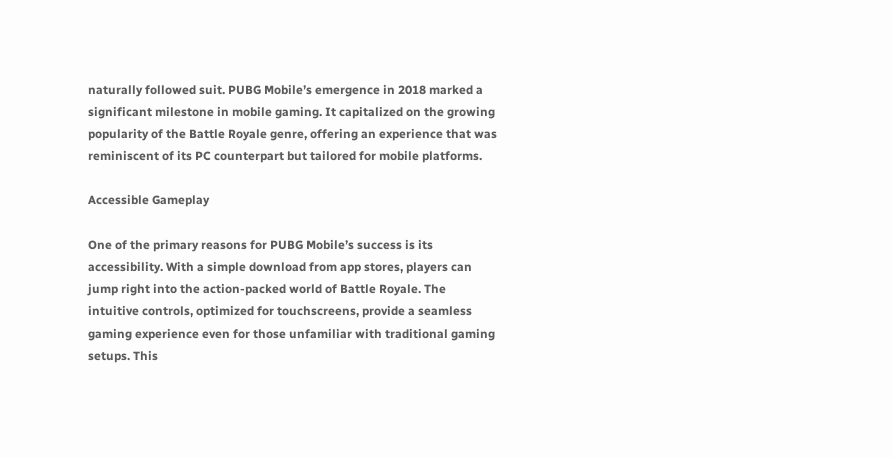naturally followed suit. PUBG Mobile’s emergence in 2018 marked a significant milestone in mobile gaming. It capitalized on the growing popularity of the Battle Royale genre, offering an experience that was reminiscent of its PC counterpart but tailored for mobile platforms.

Accessible Gameplay

One of the primary reasons for PUBG Mobile’s success is its accessibility. With a simple download from app stores, players can jump right into the action-packed world of Battle Royale. The intuitive controls, optimized for touchscreens, provide a seamless gaming experience even for those unfamiliar with traditional gaming setups. This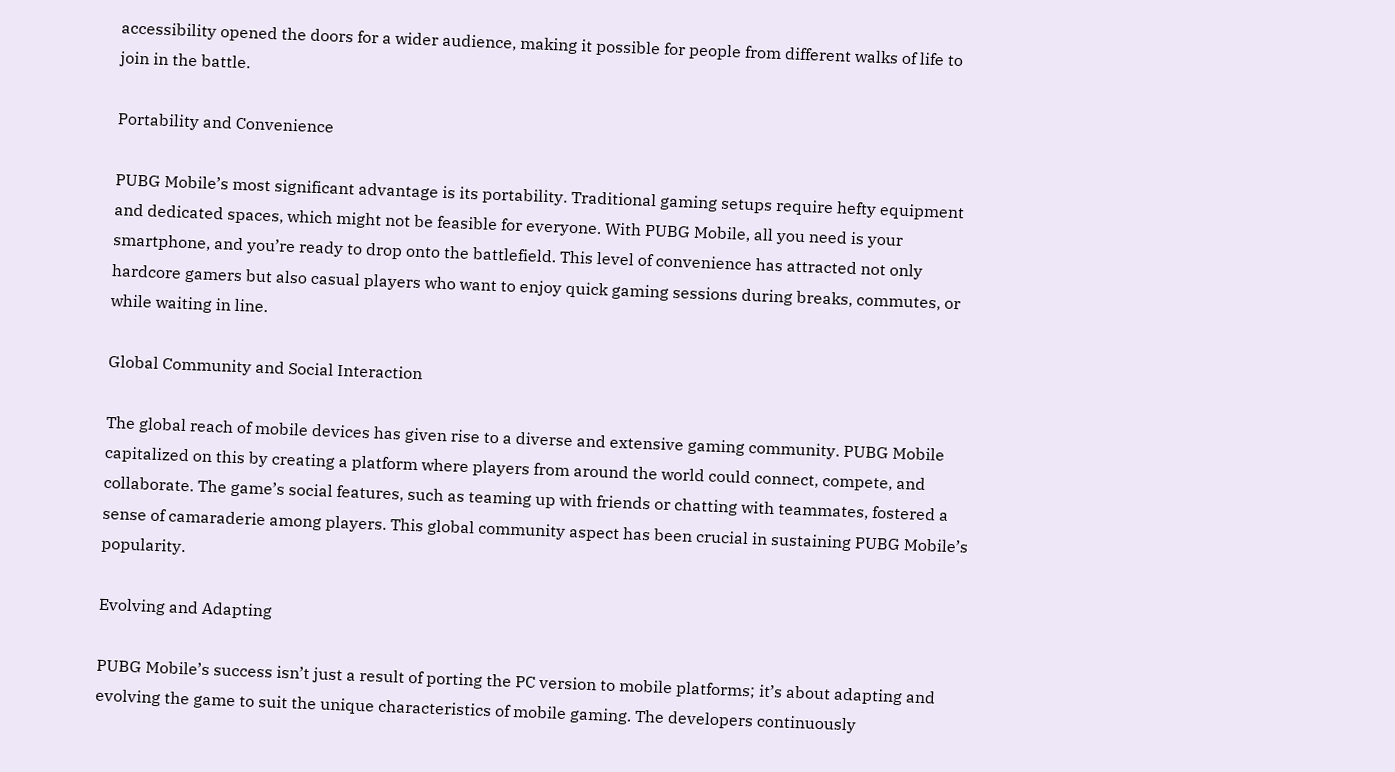accessibility opened the doors for a wider audience, making it possible for people from different walks of life to join in the battle.

Portability and Convenience

PUBG Mobile’s most significant advantage is its portability. Traditional gaming setups require hefty equipment and dedicated spaces, which might not be feasible for everyone. With PUBG Mobile, all you need is your smartphone, and you’re ready to drop onto the battlefield. This level of convenience has attracted not only hardcore gamers but also casual players who want to enjoy quick gaming sessions during breaks, commutes, or while waiting in line.

Global Community and Social Interaction

The global reach of mobile devices has given rise to a diverse and extensive gaming community. PUBG Mobile capitalized on this by creating a platform where players from around the world could connect, compete, and collaborate. The game’s social features, such as teaming up with friends or chatting with teammates, fostered a sense of camaraderie among players. This global community aspect has been crucial in sustaining PUBG Mobile’s popularity.

Evolving and Adapting

PUBG Mobile’s success isn’t just a result of porting the PC version to mobile platforms; it’s about adapting and evolving the game to suit the unique characteristics of mobile gaming. The developers continuously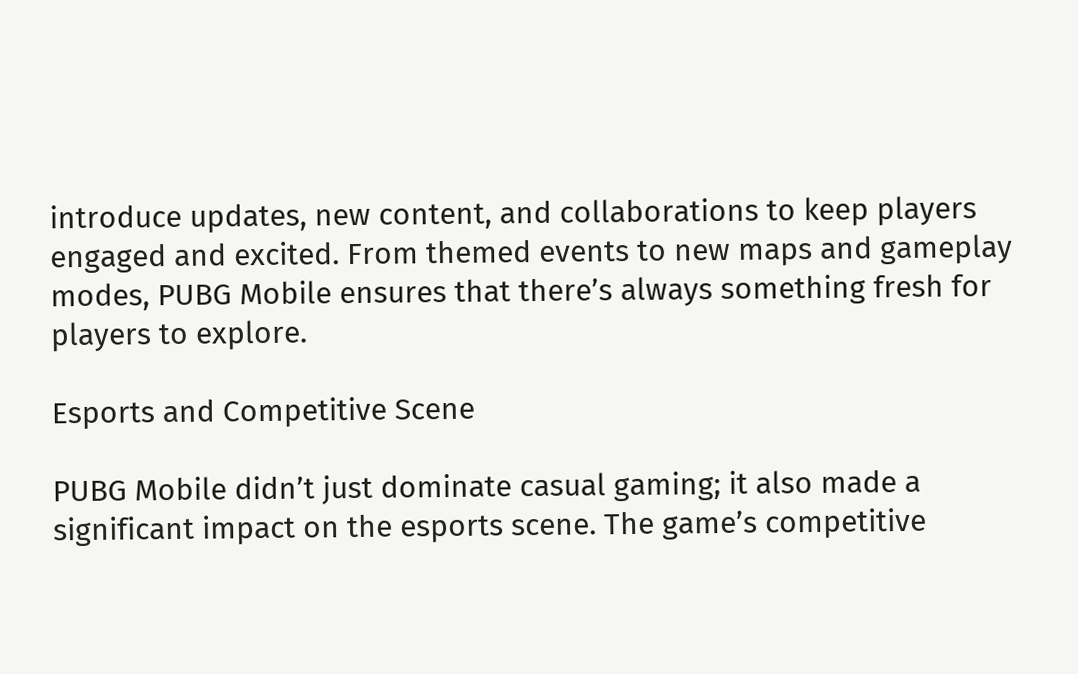introduce updates, new content, and collaborations to keep players engaged and excited. From themed events to new maps and gameplay modes, PUBG Mobile ensures that there’s always something fresh for players to explore.

Esports and Competitive Scene

PUBG Mobile didn’t just dominate casual gaming; it also made a significant impact on the esports scene. The game’s competitive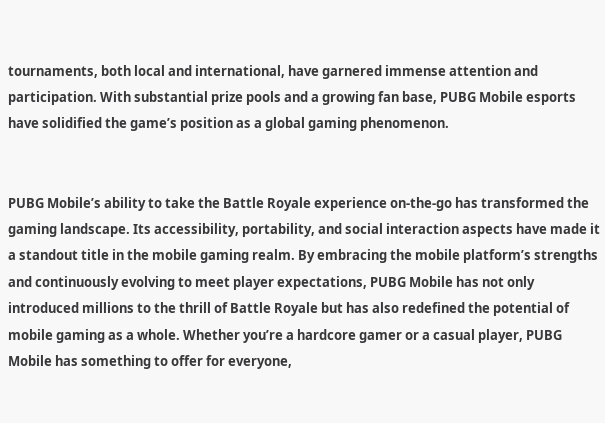tournaments, both local and international, have garnered immense attention and participation. With substantial prize pools and a growing fan base, PUBG Mobile esports have solidified the game’s position as a global gaming phenomenon.


PUBG Mobile’s ability to take the Battle Royale experience on-the-go has transformed the gaming landscape. Its accessibility, portability, and social interaction aspects have made it a standout title in the mobile gaming realm. By embracing the mobile platform’s strengths and continuously evolving to meet player expectations, PUBG Mobile has not only introduced millions to the thrill of Battle Royale but has also redefined the potential of mobile gaming as a whole. Whether you’re a hardcore gamer or a casual player, PUBG Mobile has something to offer for everyone,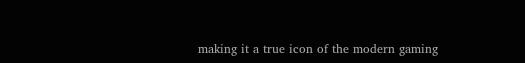making it a true icon of the modern gaming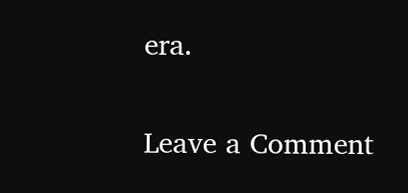era.

Leave a Comment